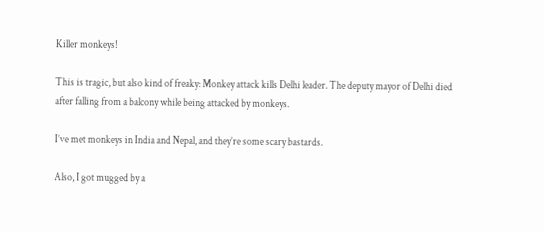Killer monkeys!

This is tragic, but also kind of freaky: Monkey attack kills Delhi leader. The deputy mayor of Delhi died after falling from a balcony while being attacked by monkeys.

I’ve met monkeys in India and Nepal, and they’re some scary bastards.

Also, I got mugged by a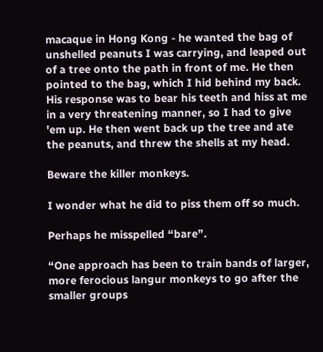macaque in Hong Kong - he wanted the bag of unshelled peanuts I was carrying, and leaped out of a tree onto the path in front of me. He then pointed to the bag, which I hid behind my back. His response was to bear his teeth and hiss at me in a very threatening manner, so I had to give 'em up. He then went back up the tree and ate the peanuts, and threw the shells at my head.

Beware the killer monkeys.

I wonder what he did to piss them off so much.

Perhaps he misspelled “bare”.

“One approach has been to train bands of larger, more ferocious langur monkeys to go after the smaller groups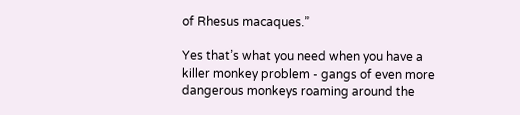of Rhesus macaques.”

Yes that’s what you need when you have a killer monkey problem - gangs of even more dangerous monkeys roaming around the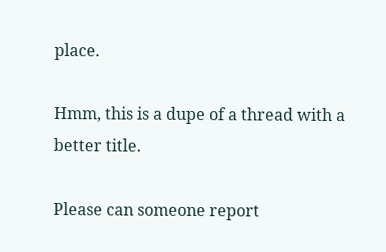place.

Hmm, this is a dupe of a thread with a better title.

Please can someone report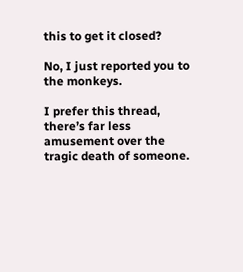this to get it closed?

No, I just reported you to the monkeys.

I prefer this thread, there’s far less amusement over the tragic death of someone.